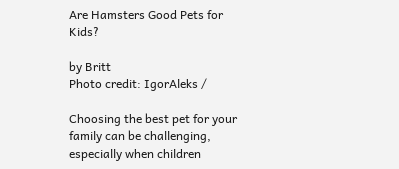Are Hamsters Good Pets for Kids?

by Britt
Photo credit: IgorAleks /

Choosing the best pet for your family can be challenging, especially when children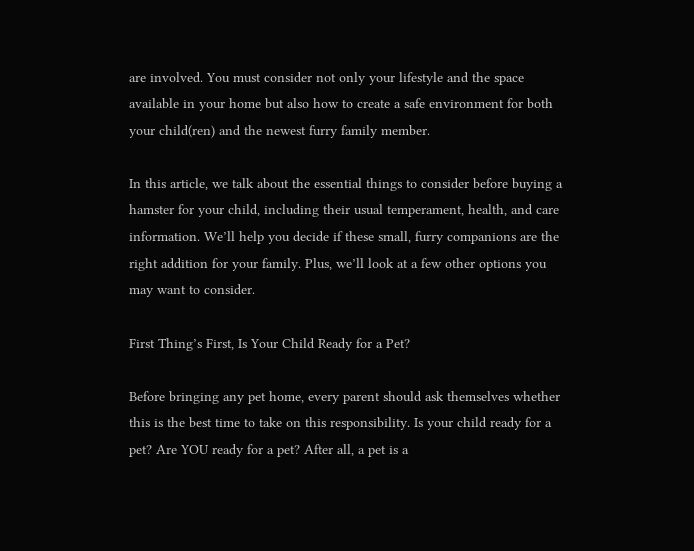are involved. You must consider not only your lifestyle and the space available in your home but also how to create a safe environment for both your child(ren) and the newest furry family member.

In this article, we talk about the essential things to consider before buying a hamster for your child, including their usual temperament, health, and care information. We’ll help you decide if these small, furry companions are the right addition for your family. Plus, we’ll look at a few other options you may want to consider.

First Thing’s First, Is Your Child Ready for a Pet?

Before bringing any pet home, every parent should ask themselves whether this is the best time to take on this responsibility. Is your child ready for a pet? Are YOU ready for a pet? After all, a pet is a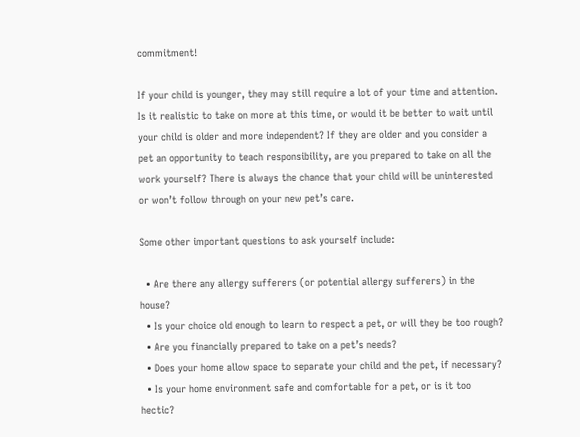commitment!

If your child is younger, they may still require a lot of your time and attention. Is it realistic to take on more at this time, or would it be better to wait until your child is older and more independent? If they are older and you consider a pet an opportunity to teach responsibility, are you prepared to take on all the work yourself? There is always the chance that your child will be uninterested or won’t follow through on your new pet’s care.

Some other important questions to ask yourself include:

  • Are there any allergy sufferers (or potential allergy sufferers) in the house?
  • Is your choice old enough to learn to respect a pet, or will they be too rough?
  • Are you financially prepared to take on a pet’s needs?
  • Does your home allow space to separate your child and the pet, if necessary?
  • Is your home environment safe and comfortable for a pet, or is it too hectic?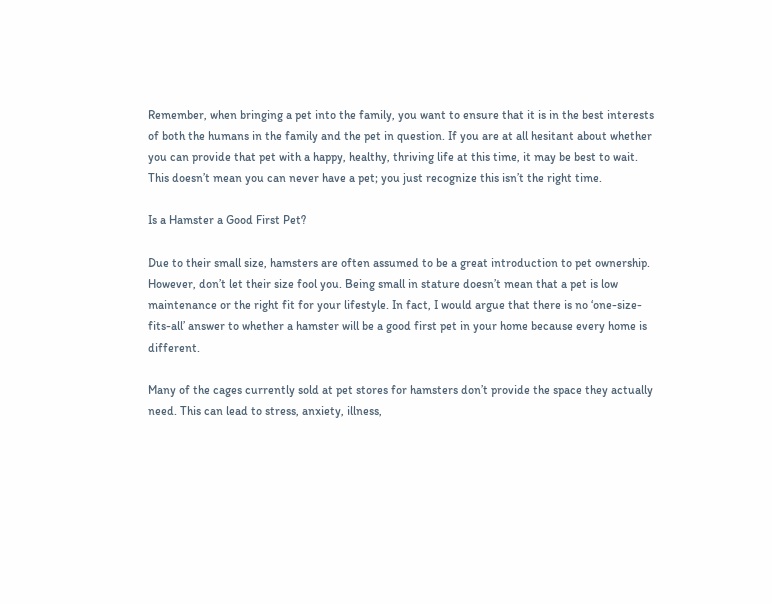Remember, when bringing a pet into the family, you want to ensure that it is in the best interests of both the humans in the family and the pet in question. If you are at all hesitant about whether you can provide that pet with a happy, healthy, thriving life at this time, it may be best to wait. This doesn’t mean you can never have a pet; you just recognize this isn’t the right time.

Is a Hamster a Good First Pet?

Due to their small size, hamsters are often assumed to be a great introduction to pet ownership. However, don’t let their size fool you. Being small in stature doesn’t mean that a pet is low maintenance or the right fit for your lifestyle. In fact, I would argue that there is no ‘one-size-fits-all’ answer to whether a hamster will be a good first pet in your home because every home is different.

Many of the cages currently sold at pet stores for hamsters don’t provide the space they actually need. This can lead to stress, anxiety, illness,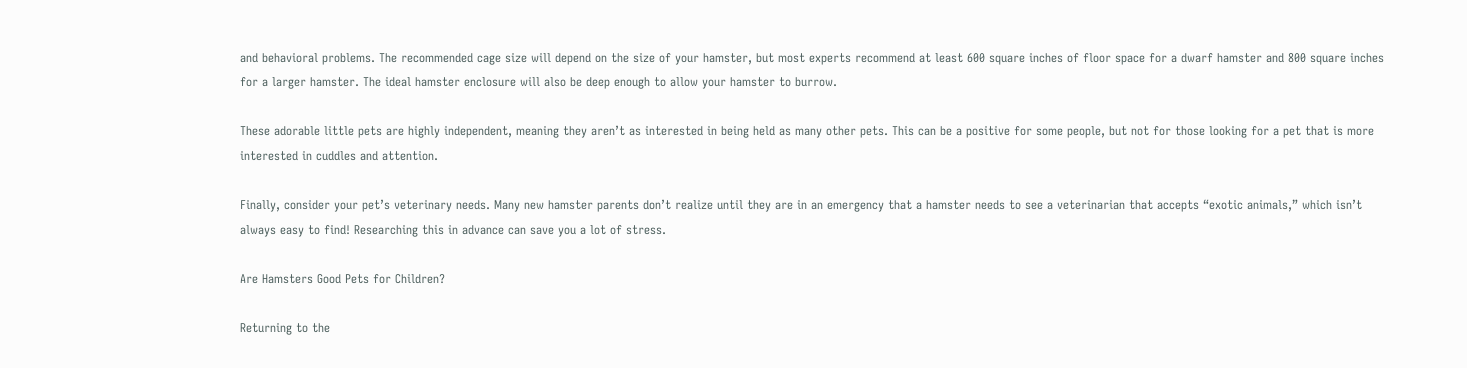and behavioral problems. The recommended cage size will depend on the size of your hamster, but most experts recommend at least 600 square inches of floor space for a dwarf hamster and 800 square inches for a larger hamster. The ideal hamster enclosure will also be deep enough to allow your hamster to burrow.

These adorable little pets are highly independent, meaning they aren’t as interested in being held as many other pets. This can be a positive for some people, but not for those looking for a pet that is more interested in cuddles and attention.

Finally, consider your pet’s veterinary needs. Many new hamster parents don’t realize until they are in an emergency that a hamster needs to see a veterinarian that accepts “exotic animals,” which isn’t always easy to find! Researching this in advance can save you a lot of stress.

Are Hamsters Good Pets for Children?

Returning to the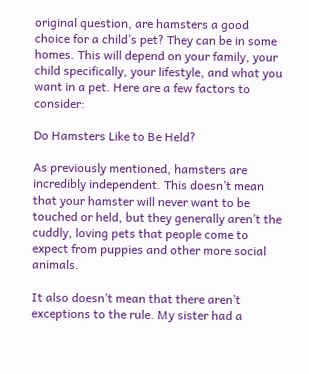original question, are hamsters a good choice for a child’s pet? They can be in some homes. This will depend on your family, your child specifically, your lifestyle, and what you want in a pet. Here are a few factors to consider:

Do Hamsters Like to Be Held?

As previously mentioned, hamsters are incredibly independent. This doesn’t mean that your hamster will never want to be touched or held, but they generally aren’t the cuddly, loving pets that people come to expect from puppies and other more social animals.

It also doesn’t mean that there aren’t exceptions to the rule. My sister had a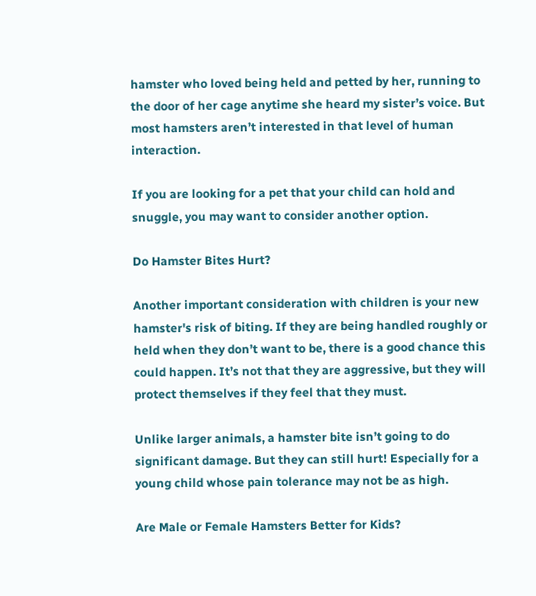hamster who loved being held and petted by her, running to the door of her cage anytime she heard my sister’s voice. But most hamsters aren’t interested in that level of human interaction.

If you are looking for a pet that your child can hold and snuggle, you may want to consider another option.

Do Hamster Bites Hurt?

Another important consideration with children is your new hamster's risk of biting. If they are being handled roughly or held when they don’t want to be, there is a good chance this could happen. It’s not that they are aggressive, but they will protect themselves if they feel that they must.

Unlike larger animals, a hamster bite isn’t going to do significant damage. But they can still hurt! Especially for a young child whose pain tolerance may not be as high.

Are Male or Female Hamsters Better for Kids?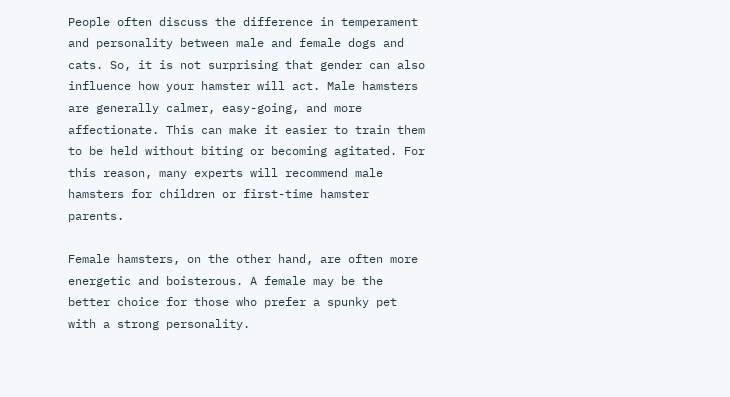People often discuss the difference in temperament and personality between male and female dogs and cats. So, it is not surprising that gender can also influence how your hamster will act. Male hamsters are generally calmer, easy-going, and more affectionate. This can make it easier to train them to be held without biting or becoming agitated. For this reason, many experts will recommend male hamsters for children or first-time hamster parents.

Female hamsters, on the other hand, are often more energetic and boisterous. A female may be the better choice for those who prefer a spunky pet with a strong personality.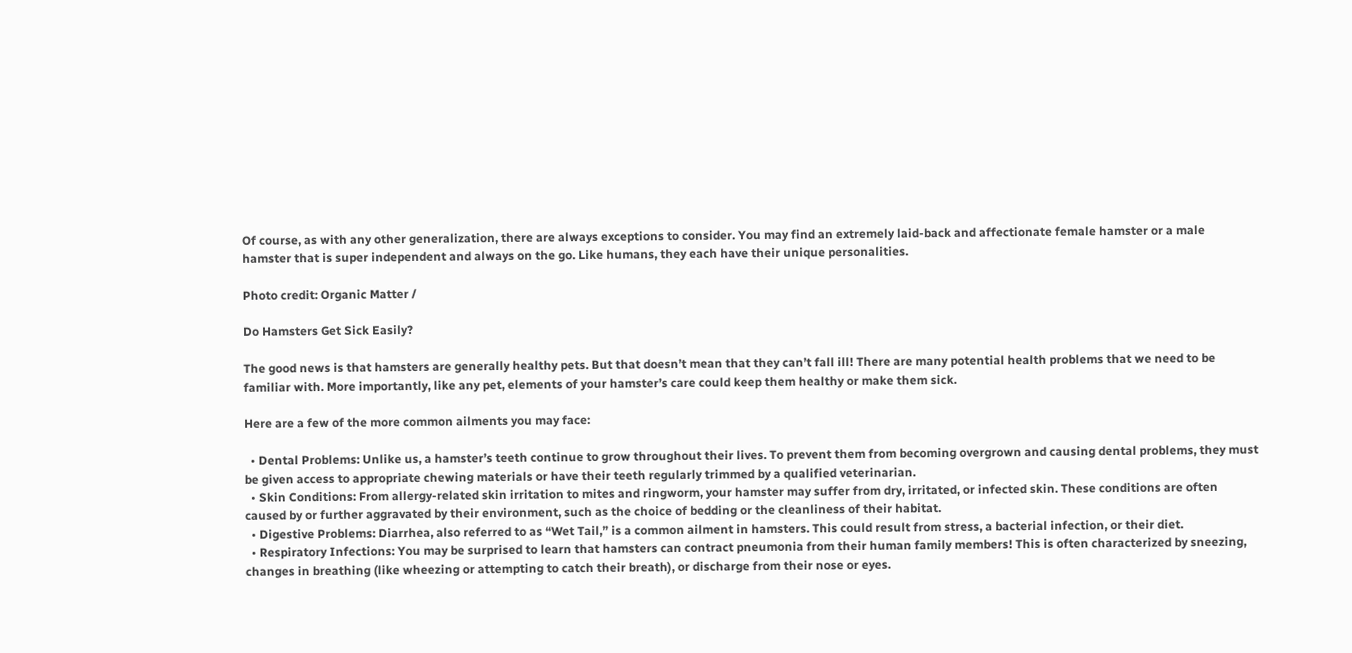Of course, as with any other generalization, there are always exceptions to consider. You may find an extremely laid-back and affectionate female hamster or a male hamster that is super independent and always on the go. Like humans, they each have their unique personalities.

Photo credit: Organic Matter /

Do Hamsters Get Sick Easily?

The good news is that hamsters are generally healthy pets. But that doesn’t mean that they can’t fall ill! There are many potential health problems that we need to be familiar with. More importantly, like any pet, elements of your hamster’s care could keep them healthy or make them sick.

Here are a few of the more common ailments you may face:

  • Dental Problems: Unlike us, a hamster’s teeth continue to grow throughout their lives. To prevent them from becoming overgrown and causing dental problems, they must be given access to appropriate chewing materials or have their teeth regularly trimmed by a qualified veterinarian.
  • Skin Conditions: From allergy-related skin irritation to mites and ringworm, your hamster may suffer from dry, irritated, or infected skin. These conditions are often caused by or further aggravated by their environment, such as the choice of bedding or the cleanliness of their habitat.
  • Digestive Problems: Diarrhea, also referred to as “Wet Tail,” is a common ailment in hamsters. This could result from stress, a bacterial infection, or their diet.
  • Respiratory Infections: You may be surprised to learn that hamsters can contract pneumonia from their human family members! This is often characterized by sneezing, changes in breathing (like wheezing or attempting to catch their breath), or discharge from their nose or eyes.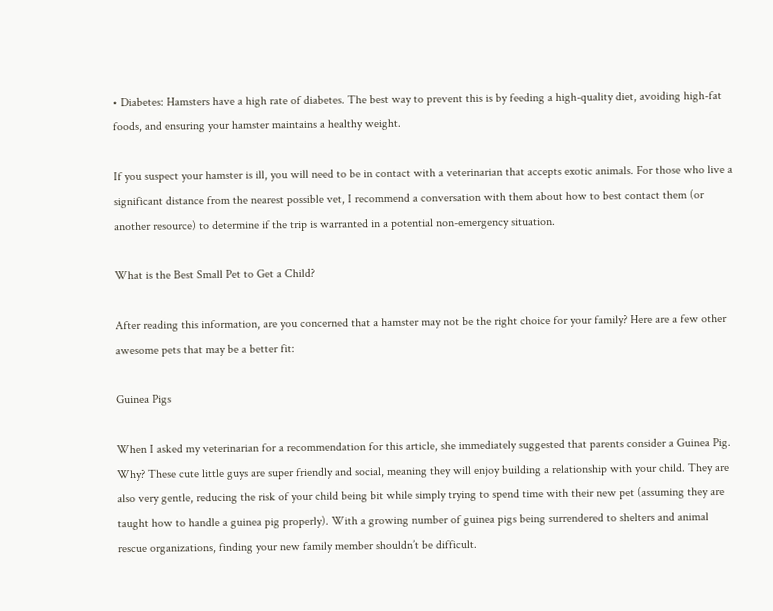• Diabetes: Hamsters have a high rate of diabetes. The best way to prevent this is by feeding a high-quality diet, avoiding high-fat foods, and ensuring your hamster maintains a healthy weight.

If you suspect your hamster is ill, you will need to be in contact with a veterinarian that accepts exotic animals. For those who live a significant distance from the nearest possible vet, I recommend a conversation with them about how to best contact them (or another resource) to determine if the trip is warranted in a potential non-emergency situation.

What is the Best Small Pet to Get a Child?

After reading this information, are you concerned that a hamster may not be the right choice for your family? Here are a few other awesome pets that may be a better fit:

Guinea Pigs

When I asked my veterinarian for a recommendation for this article, she immediately suggested that parents consider a Guinea Pig. Why? These cute little guys are super friendly and social, meaning they will enjoy building a relationship with your child. They are also very gentle, reducing the risk of your child being bit while simply trying to spend time with their new pet (assuming they are taught how to handle a guinea pig properly). With a growing number of guinea pigs being surrendered to shelters and animal rescue organizations, finding your new family member shouldn’t be difficult.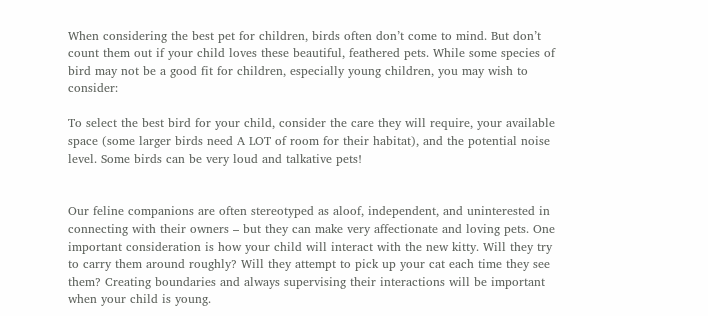When considering the best pet for children, birds often don’t come to mind. But don’t count them out if your child loves these beautiful, feathered pets. While some species of bird may not be a good fit for children, especially young children, you may wish to consider:

To select the best bird for your child, consider the care they will require, your available space (some larger birds need A LOT of room for their habitat), and the potential noise level. Some birds can be very loud and talkative pets!


Our feline companions are often stereotyped as aloof, independent, and uninterested in connecting with their owners – but they can make very affectionate and loving pets. One important consideration is how your child will interact with the new kitty. Will they try to carry them around roughly? Will they attempt to pick up your cat each time they see them? Creating boundaries and always supervising their interactions will be important when your child is young.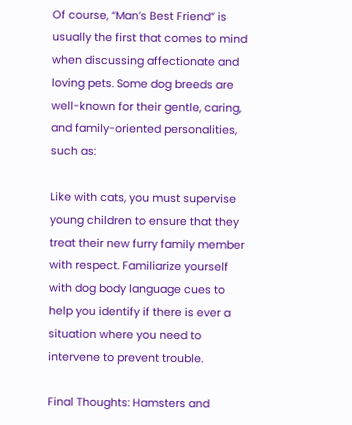Of course, “Man’s Best Friend” is usually the first that comes to mind when discussing affectionate and loving pets. Some dog breeds are well-known for their gentle, caring, and family-oriented personalities, such as:

Like with cats, you must supervise young children to ensure that they treat their new furry family member with respect. Familiarize yourself with dog body language cues to help you identify if there is ever a situation where you need to intervene to prevent trouble.

Final Thoughts: Hamsters and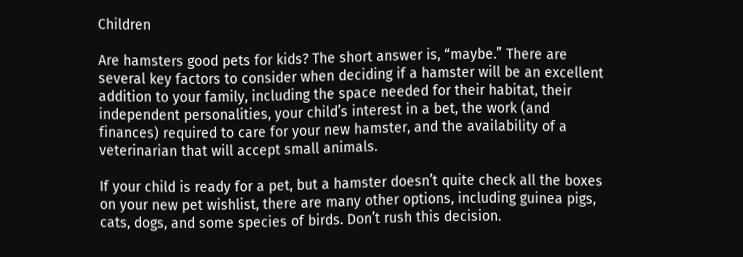Children

Are hamsters good pets for kids? The short answer is, “maybe.” There are several key factors to consider when deciding if a hamster will be an excellent addition to your family, including the space needed for their habitat, their independent personalities, your child’s interest in a bet, the work (and finances) required to care for your new hamster, and the availability of a veterinarian that will accept small animals.

If your child is ready for a pet, but a hamster doesn’t quite check all the boxes on your new pet wishlist, there are many other options, including guinea pigs, cats, dogs, and some species of birds. Don’t rush this decision.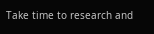Take time to research and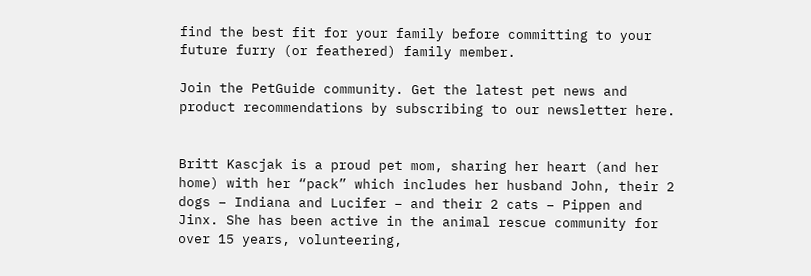find the best fit for your family before committing to your future furry (or feathered) family member.

Join the PetGuide community. Get the latest pet news and product recommendations by subscribing to our newsletter here.


Britt Kascjak is a proud pet mom, sharing her heart (and her home) with her “pack” which includes her husband John, their 2 dogs – Indiana and Lucifer – and their 2 cats – Pippen and Jinx. She has been active in the animal rescue community for over 15 years, volunteering,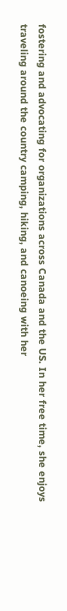fostering and advocating for organizations across Canada and the US. In her free time, she enjoys traveling around the country camping, hiking, and canoeing with her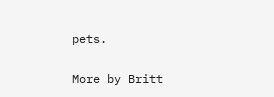pets.

More by Britt